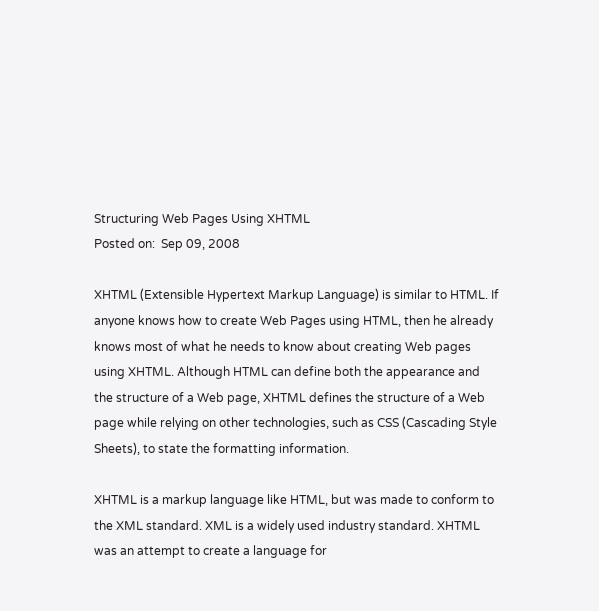Structuring Web Pages Using XHTML
Posted on:  Sep 09, 2008

XHTML (Extensible Hypertext Markup Language) is similar to HTML. If anyone knows how to create Web Pages using HTML, then he already knows most of what he needs to know about creating Web pages using XHTML. Although HTML can define both the appearance and the structure of a Web page, XHTML defines the structure of a Web page while relying on other technologies, such as CSS (Cascading Style Sheets), to state the formatting information.

XHTML is a markup language like HTML, but was made to conform to the XML standard. XML is a widely used industry standard. XHTML was an attempt to create a language for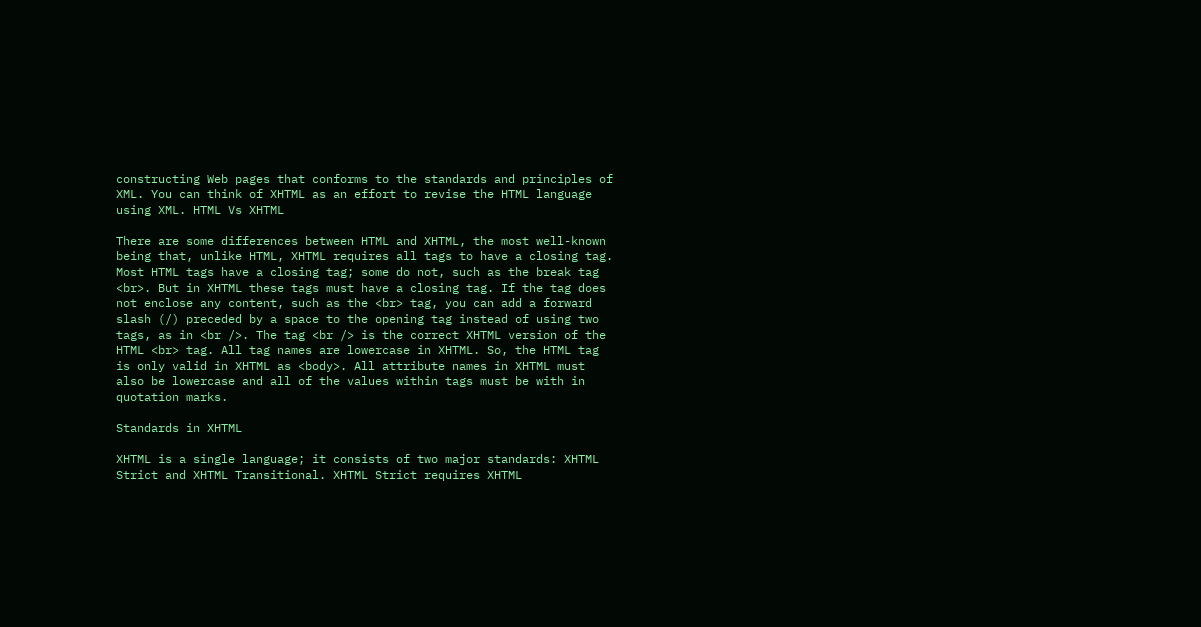constructing Web pages that conforms to the standards and principles of XML. You can think of XHTML as an effort to revise the HTML language using XML. HTML Vs XHTML

There are some differences between HTML and XHTML, the most well-known being that, unlike HTML, XHTML requires all tags to have a closing tag. Most HTML tags have a closing tag; some do not, such as the break tag <br>. But in XHTML these tags must have a closing tag. If the tag does not enclose any content, such as the <br> tag, you can add a forward slash (/) preceded by a space to the opening tag instead of using two tags, as in <br />. The tag <br /> is the correct XHTML version of the HTML <br> tag. All tag names are lowercase in XHTML. So, the HTML tag is only valid in XHTML as <body>. All attribute names in XHTML must also be lowercase and all of the values within tags must be with in quotation marks.

Standards in XHTML

XHTML is a single language; it consists of two major standards: XHTML Strict and XHTML Transitional. XHTML Strict requires XHTML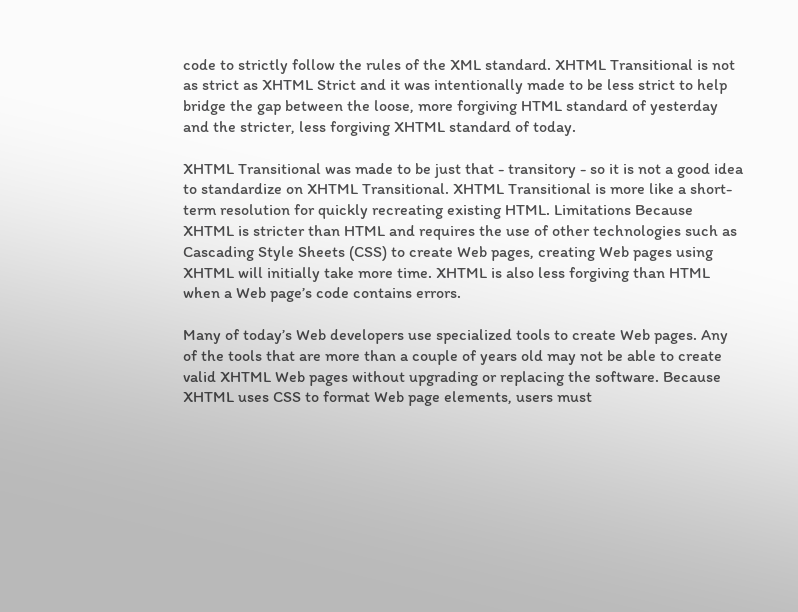code to strictly follow the rules of the XML standard. XHTML Transitional is not as strict as XHTML Strict and it was intentionally made to be less strict to help bridge the gap between the loose, more forgiving HTML standard of yesterday and the stricter, less forgiving XHTML standard of today.

XHTML Transitional was made to be just that - transitory - so it is not a good idea to standardize on XHTML Transitional. XHTML Transitional is more like a short-term resolution for quickly recreating existing HTML. Limitations Because XHTML is stricter than HTML and requires the use of other technologies such as Cascading Style Sheets (CSS) to create Web pages, creating Web pages using XHTML will initially take more time. XHTML is also less forgiving than HTML when a Web page’s code contains errors.

Many of today’s Web developers use specialized tools to create Web pages. Any of the tools that are more than a couple of years old may not be able to create valid XHTML Web pages without upgrading or replacing the software. Because XHTML uses CSS to format Web page elements, users must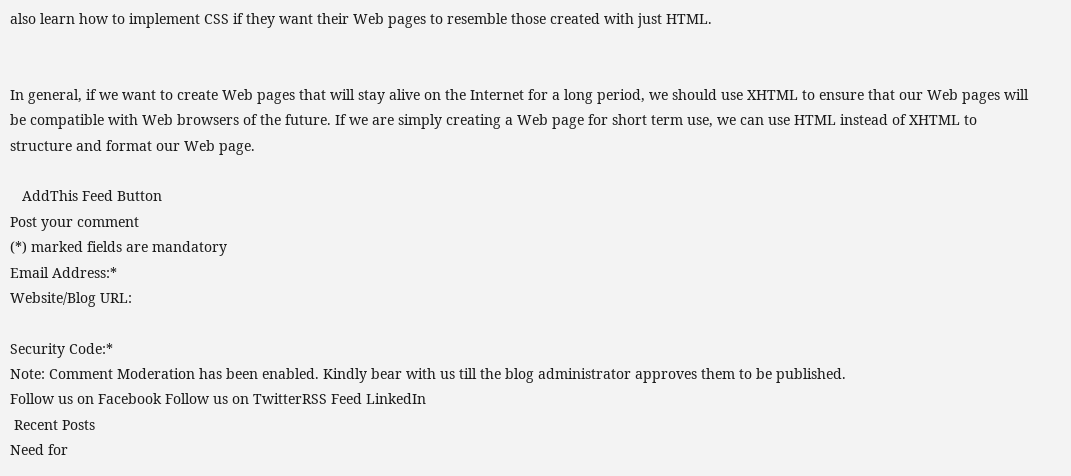also learn how to implement CSS if they want their Web pages to resemble those created with just HTML.


In general, if we want to create Web pages that will stay alive on the Internet for a long period, we should use XHTML to ensure that our Web pages will be compatible with Web browsers of the future. If we are simply creating a Web page for short term use, we can use HTML instead of XHTML to structure and format our Web page.

   AddThis Feed Button
Post your comment
(*) marked fields are mandatory
Email Address:*
Website/Blog URL:

Security Code:*
Note: Comment Moderation has been enabled. Kindly bear with us till the blog administrator approves them to be published.
Follow us on Facebook Follow us on TwitterRSS Feed LinkedIn
 Recent Posts
Need for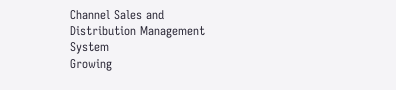Channel Sales and Distribution Management System
Growing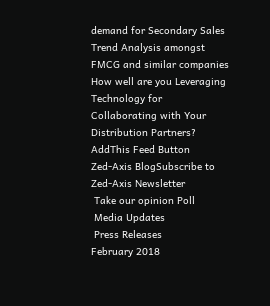demand for Secondary Sales Trend Analysis amongst FMCG and similar companies
How well are you Leveraging Technology for Collaborating with Your Distribution Partners?
AddThis Feed Button
Zed-Axis BlogSubscribe to Zed-Axis Newsletter
 Take our opinion Poll
 Media Updates
 Press Releases
February 2018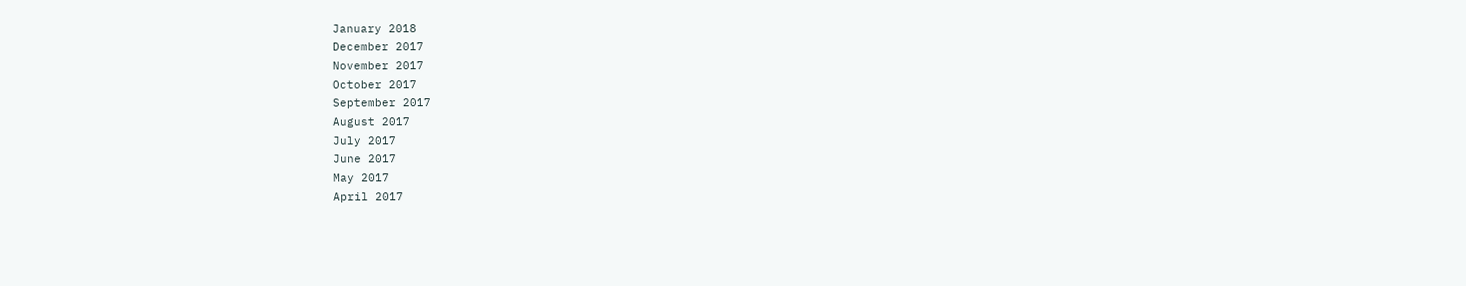January 2018
December 2017
November 2017
October 2017
September 2017
August 2017
July 2017
June 2017
May 2017
April 2017